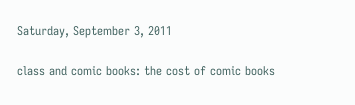Saturday, September 3, 2011

class and comic books: the cost of comic books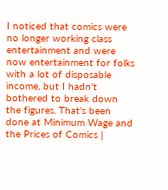I noticed that comics were no longer working class entertainment and were now entertainment for folks with a lot of disposable income, but I hadn't bothered to break down the figures. That's been done at Minimum Wage and the Prices of Comics |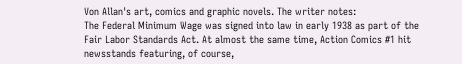Von Allan's art, comics and graphic novels. The writer notes:
The Federal Minimum Wage was signed into law in early 1938 as part of the Fair Labor Standards Act. At almost the same time, Action Comics #1 hit newsstands featuring, of course,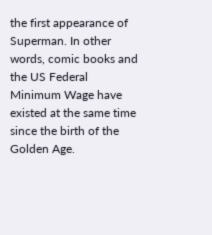the first appearance of Superman. In other words, comic books and the US Federal Minimum Wage have existed at the same time since the birth of the Golden Age.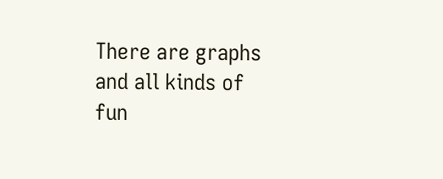There are graphs and all kinds of fun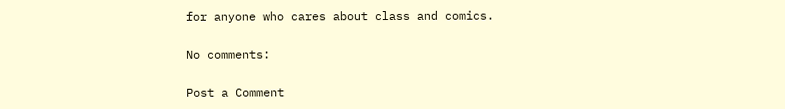for anyone who cares about class and comics.

No comments:

Post a Comment